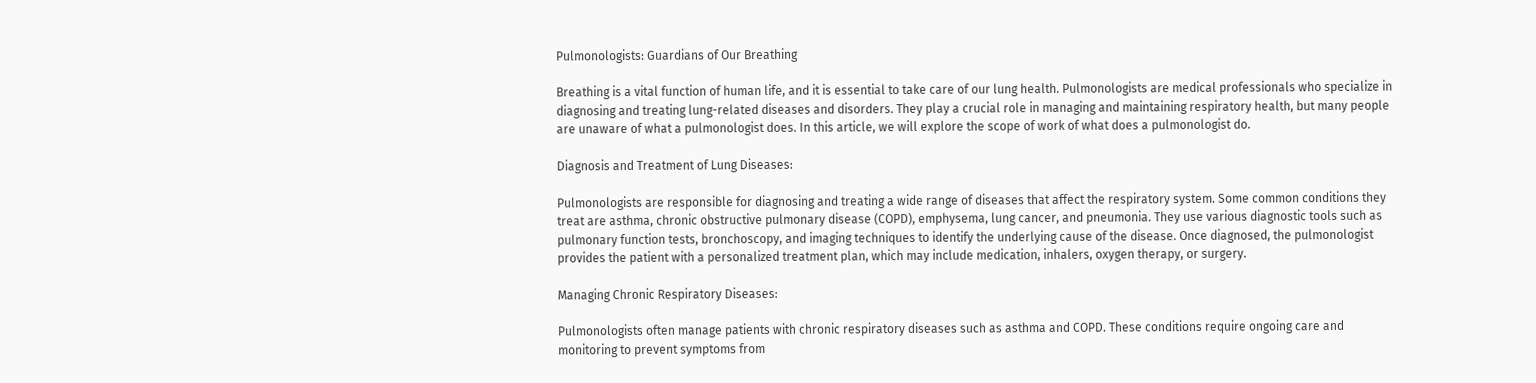Pulmonologists: Guardians of Our Breathing

Breathing is a vital function of human life, and it is essential to take care of our lung health. Pulmonologists are medical professionals who specialize in diagnosing and treating lung-related diseases and disorders. They play a crucial role in managing and maintaining respiratory health, but many people are unaware of what a pulmonologist does. In this article, we will explore the scope of work of what does a pulmonologist do.

Diagnosis and Treatment of Lung Diseases:

Pulmonologists are responsible for diagnosing and treating a wide range of diseases that affect the respiratory system. Some common conditions they treat are asthma, chronic obstructive pulmonary disease (COPD), emphysema, lung cancer, and pneumonia. They use various diagnostic tools such as pulmonary function tests, bronchoscopy, and imaging techniques to identify the underlying cause of the disease. Once diagnosed, the pulmonologist provides the patient with a personalized treatment plan, which may include medication, inhalers, oxygen therapy, or surgery.

Managing Chronic Respiratory Diseases:

Pulmonologists often manage patients with chronic respiratory diseases such as asthma and COPD. These conditions require ongoing care and monitoring to prevent symptoms from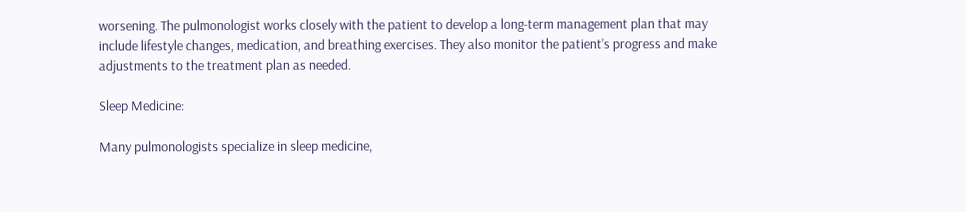worsening. The pulmonologist works closely with the patient to develop a long-term management plan that may include lifestyle changes, medication, and breathing exercises. They also monitor the patient’s progress and make adjustments to the treatment plan as needed.

Sleep Medicine:

Many pulmonologists specialize in sleep medicine,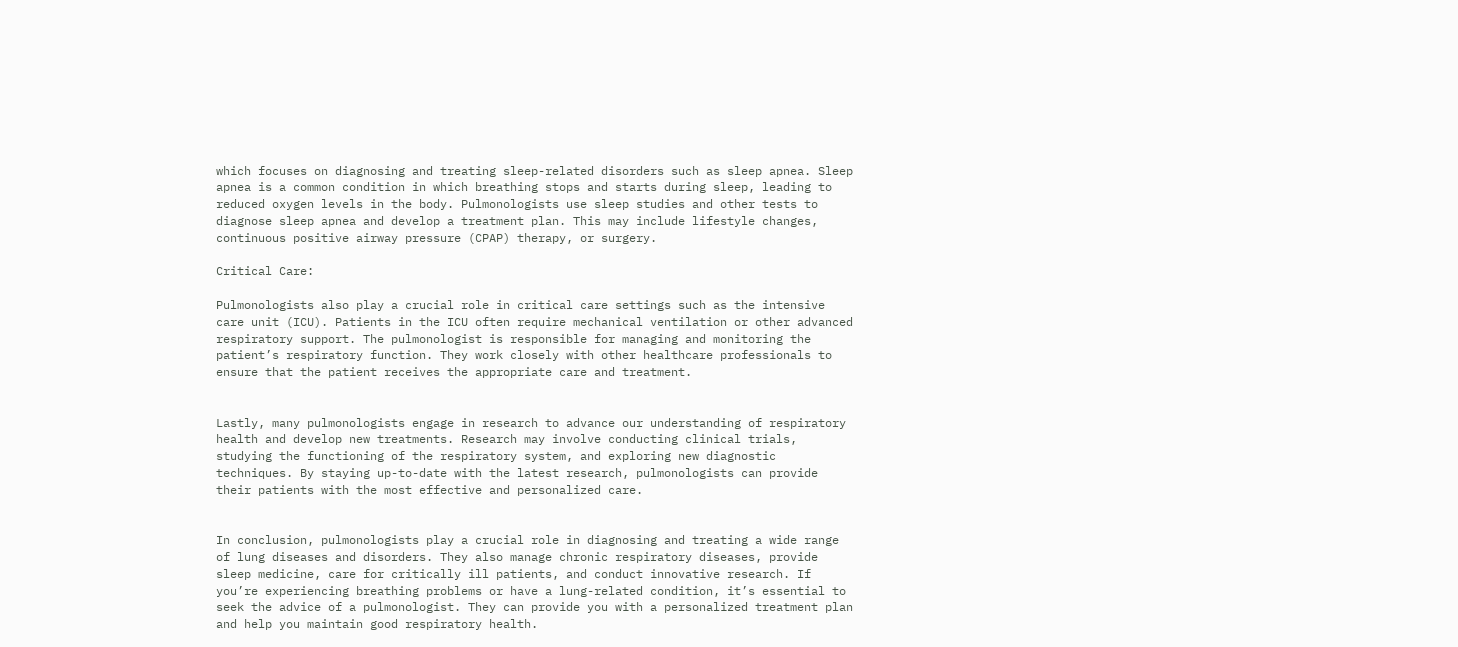which focuses on diagnosing and treating sleep-related disorders such as sleep apnea. Sleep apnea is a common condition in which breathing stops and starts during sleep, leading to reduced oxygen levels in the body. Pulmonologists use sleep studies and other tests to diagnose sleep apnea and develop a treatment plan. This may include lifestyle changes, continuous positive airway pressure (CPAP) therapy, or surgery.

Critical Care:

Pulmonologists also play a crucial role in critical care settings such as the intensive care unit (ICU). Patients in the ICU often require mechanical ventilation or other advanced respiratory support. The pulmonologist is responsible for managing and monitoring the patient’s respiratory function. They work closely with other healthcare professionals to ensure that the patient receives the appropriate care and treatment.


Lastly, many pulmonologists engage in research to advance our understanding of respiratory health and develop new treatments. Research may involve conducting clinical trials, studying the functioning of the respiratory system, and exploring new diagnostic techniques. By staying up-to-date with the latest research, pulmonologists can provide their patients with the most effective and personalized care.


In conclusion, pulmonologists play a crucial role in diagnosing and treating a wide range of lung diseases and disorders. They also manage chronic respiratory diseases, provide sleep medicine, care for critically ill patients, and conduct innovative research. If you’re experiencing breathing problems or have a lung-related condition, it’s essential to seek the advice of a pulmonologist. They can provide you with a personalized treatment plan and help you maintain good respiratory health.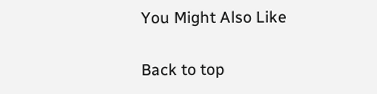You Might Also Like

Back to top